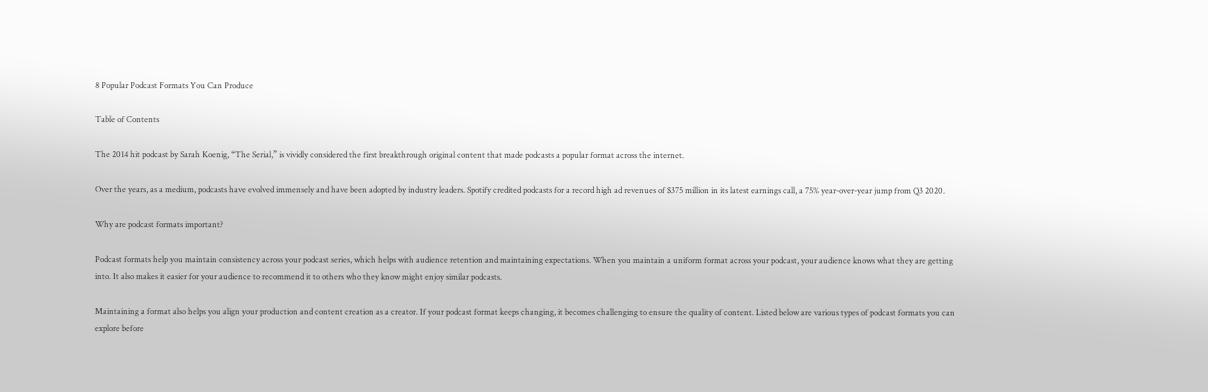8 Popular Podcast Formats You Can Produce

Table of Contents

The 2014 hit podcast by Sarah Koenig, “The Serial,” is vividly considered the first breakthrough original content that made podcasts a popular format across the internet.

Over the years, as a medium, podcasts have evolved immensely and have been adopted by industry leaders. Spotify credited podcasts for a record high ad revenues of $375 million in its latest earnings call, a 75% year-over-year jump from Q3 2020.

Why are podcast formats important?

Podcast formats help you maintain consistency across your podcast series, which helps with audience retention and maintaining expectations. When you maintain a uniform format across your podcast, your audience knows what they are getting into. It also makes it easier for your audience to recommend it to others who they know might enjoy similar podcasts.

Maintaining a format also helps you align your production and content creation as a creator. If your podcast format keeps changing, it becomes challenging to ensure the quality of content. Listed below are various types of podcast formats you can explore before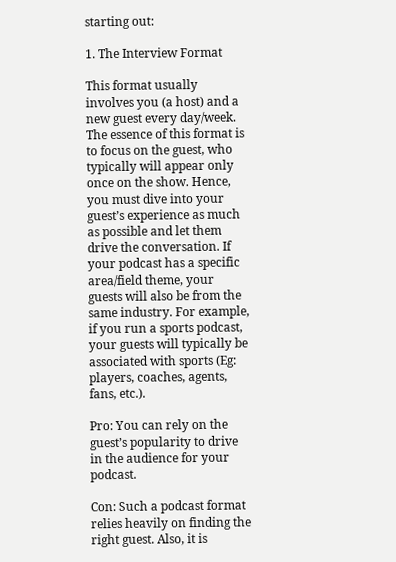starting out:

1. The Interview Format

This format usually involves you (a host) and a new guest every day/week. The essence of this format is to focus on the guest, who typically will appear only once on the show. Hence, you must dive into your guest’s experience as much as possible and let them drive the conversation. If your podcast has a specific area/field theme, your guests will also be from the same industry. For example, if you run a sports podcast, your guests will typically be associated with sports (Eg: players, coaches, agents, fans, etc.).

Pro: You can rely on the guest’s popularity to drive in the audience for your podcast.

Con: Such a podcast format relies heavily on finding the right guest. Also, it is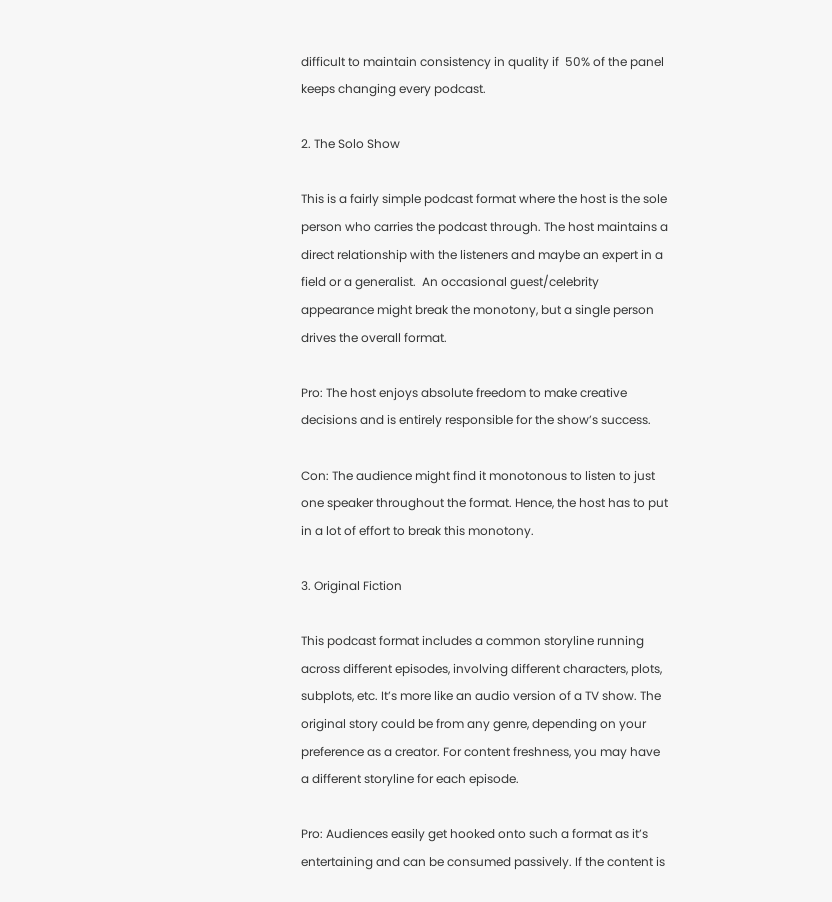difficult to maintain consistency in quality if  50% of the panel keeps changing every podcast.

2. The Solo Show

This is a fairly simple podcast format where the host is the sole person who carries the podcast through. The host maintains a direct relationship with the listeners and maybe an expert in a field or a generalist.  An occasional guest/celebrity appearance might break the monotony, but a single person drives the overall format.

Pro: The host enjoys absolute freedom to make creative decisions and is entirely responsible for the show’s success.

Con: The audience might find it monotonous to listen to just one speaker throughout the format. Hence, the host has to put in a lot of effort to break this monotony.

3. Original Fiction

This podcast format includes a common storyline running across different episodes, involving different characters, plots, subplots, etc. It’s more like an audio version of a TV show. The original story could be from any genre, depending on your preference as a creator. For content freshness, you may have a different storyline for each episode.

Pro: Audiences easily get hooked onto such a format as it’s entertaining and can be consumed passively. If the content is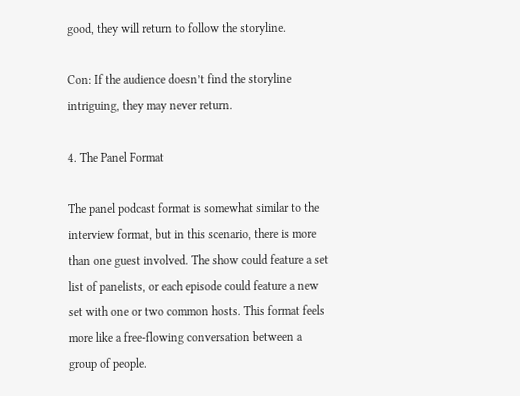good, they will return to follow the storyline.

Con: If the audience doesn’t find the storyline intriguing, they may never return.

4. The Panel Format

The panel podcast format is somewhat similar to the interview format, but in this scenario, there is more than one guest involved. The show could feature a set list of panelists, or each episode could feature a new set with one or two common hosts. This format feels more like a free-flowing conversation between a group of people.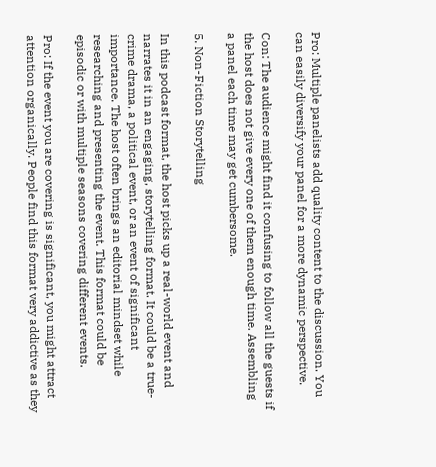Pro: Multiple panelists add quality content to the discussion. You can easily diversify your panel for a more dynamic perspective.

Con: The audience might find it confusing to follow all the guests if the host does not give every one of them enough time. Assembling a panel each time may get cumbersome.

5. Non-Fiction Storytelling

In this podcast format, the host picks up a real-world event and narrates it in an engaging, storytelling format. It could be a true-crime drama, a political event, or an event of significant importance. The host often brings an editorial mindset while researching and presenting the event. This format could be episodic or with multiple seasons covering different events.

Pro: If the event you are covering is significant, you might attract attention organically. People find this format very addictive as they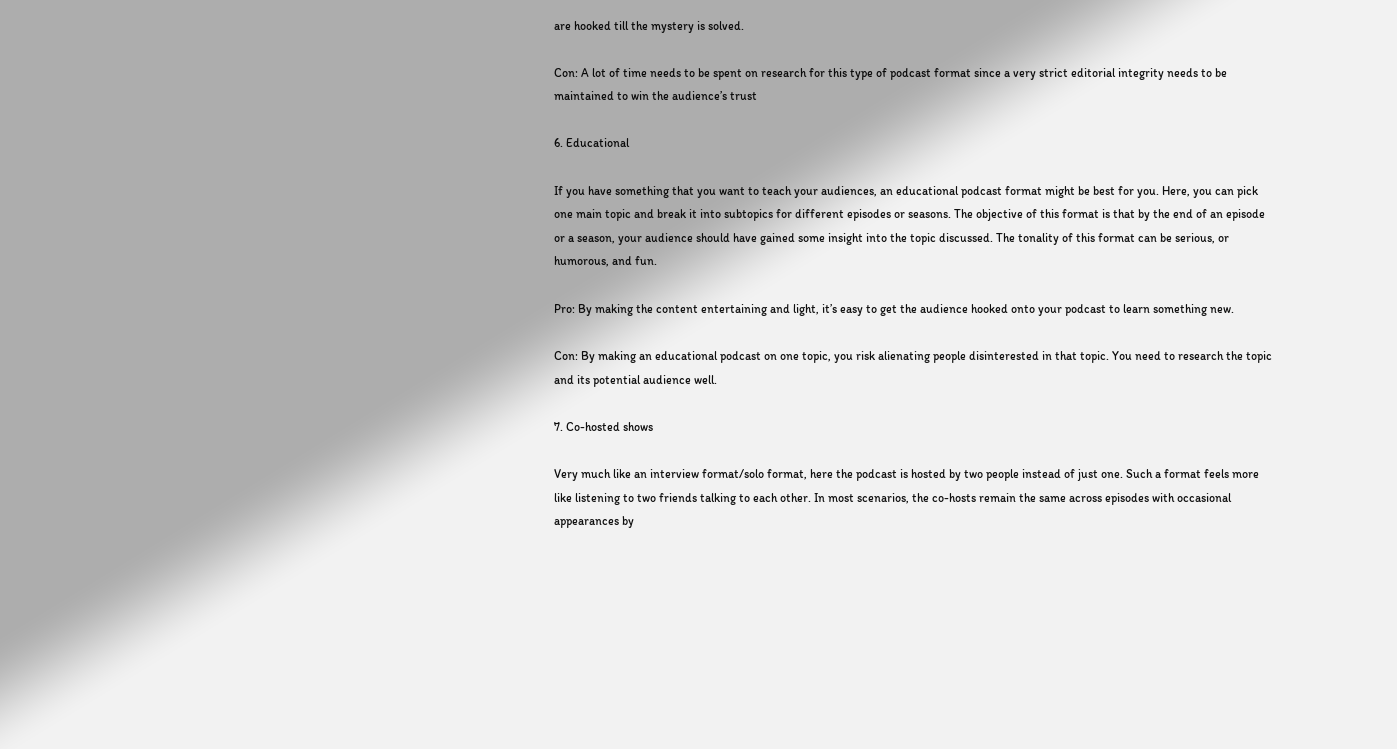are hooked till the mystery is solved.

Con: A lot of time needs to be spent on research for this type of podcast format since a very strict editorial integrity needs to be maintained to win the audience’s trust

6. Educational

If you have something that you want to teach your audiences, an educational podcast format might be best for you. Here, you can pick one main topic and break it into subtopics for different episodes or seasons. The objective of this format is that by the end of an episode or a season, your audience should have gained some insight into the topic discussed. The tonality of this format can be serious, or humorous, and fun.

Pro: By making the content entertaining and light, it’s easy to get the audience hooked onto your podcast to learn something new.

Con: By making an educational podcast on one topic, you risk alienating people disinterested in that topic. You need to research the topic and its potential audience well.

7. Co-hosted shows

Very much like an interview format/solo format, here the podcast is hosted by two people instead of just one. Such a format feels more like listening to two friends talking to each other. In most scenarios, the co-hosts remain the same across episodes with occasional appearances by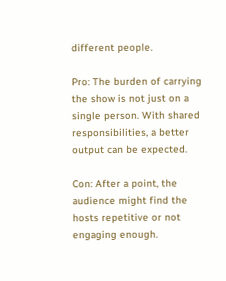different people.

Pro: The burden of carrying the show is not just on a single person. With shared responsibilities, a better output can be expected.

Con: After a point, the audience might find the hosts repetitive or not engaging enough.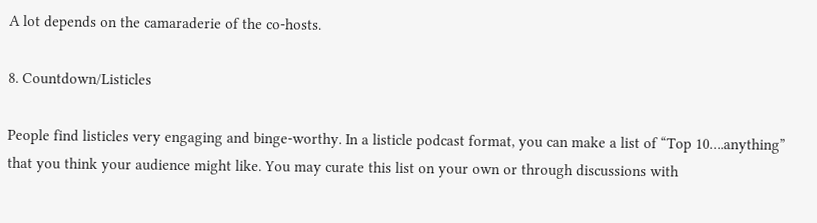A lot depends on the camaraderie of the co-hosts.

8. Countdown/Listicles

People find listicles very engaging and binge-worthy. In a listicle podcast format, you can make a list of “Top 10….anything” that you think your audience might like. You may curate this list on your own or through discussions with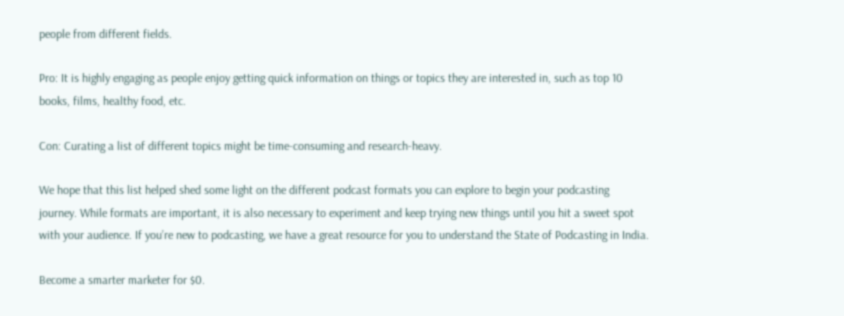people from different fields.

Pro: It is highly engaging as people enjoy getting quick information on things or topics they are interested in, such as top 10 books, films, healthy food, etc.

Con: Curating a list of different topics might be time-consuming and research-heavy.

We hope that this list helped shed some light on the different podcast formats you can explore to begin your podcasting journey. While formats are important, it is also necessary to experiment and keep trying new things until you hit a sweet spot with your audience. If you’re new to podcasting, we have a great resource for you to understand the State of Podcasting in India.

Become a smarter marketer for $0.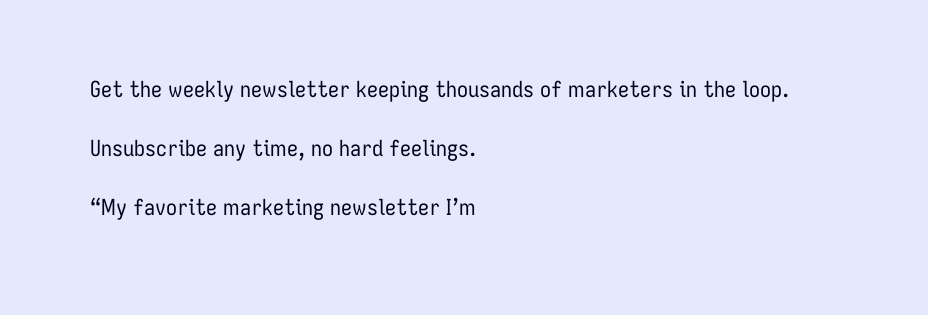Get the weekly newsletter keeping thousands of marketers in the loop.

Unsubscribe any time, no hard feelings.

“My favorite marketing newsletter I’m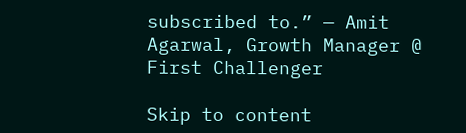subscribed to.” — Amit Agarwal, Growth Manager @ First Challenger

Skip to content